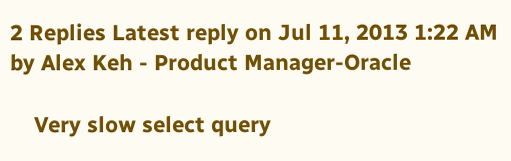2 Replies Latest reply on Jul 11, 2013 1:22 AM by Alex Keh - Product Manager-Oracle

    Very slow select query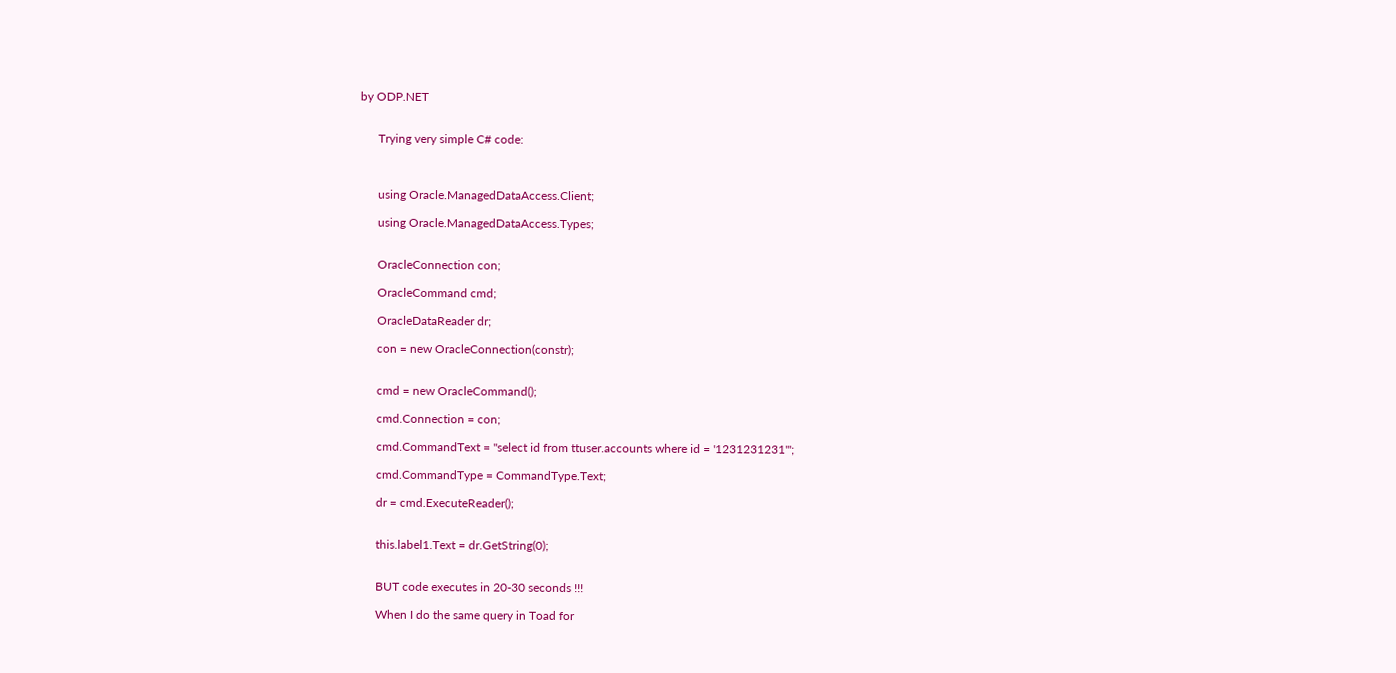by ODP.NET


      Trying very simple C# code:



      using Oracle.ManagedDataAccess.Client;

      using Oracle.ManagedDataAccess.Types;


      OracleConnection con;

      OracleCommand cmd;

      OracleDataReader dr;

      con = new OracleConnection(constr);


      cmd = new OracleCommand();

      cmd.Connection = con;

      cmd.CommandText = "select id from ttuser.accounts where id = '1231231231'";

      cmd.CommandType = CommandType.Text;

      dr = cmd.ExecuteReader();


      this.label1.Text = dr.GetString(0);


      BUT code executes in 20-30 seconds !!!

      When I do the same query in Toad for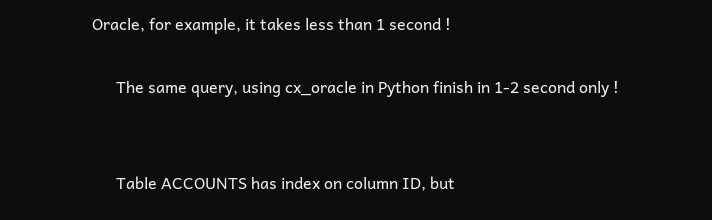Oracle, for example, it takes less than 1 second !

      The same query, using cx_oracle in Python finish in 1-2 second only !


      Table ACCOUNTS has index on column ID, but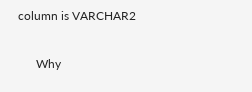column is VARCHAR2

      Why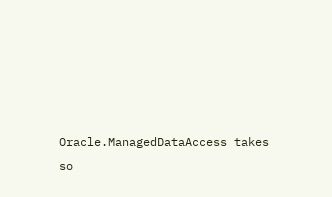Oracle.ManagedDataAccess takes so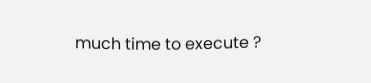much time to execute ?